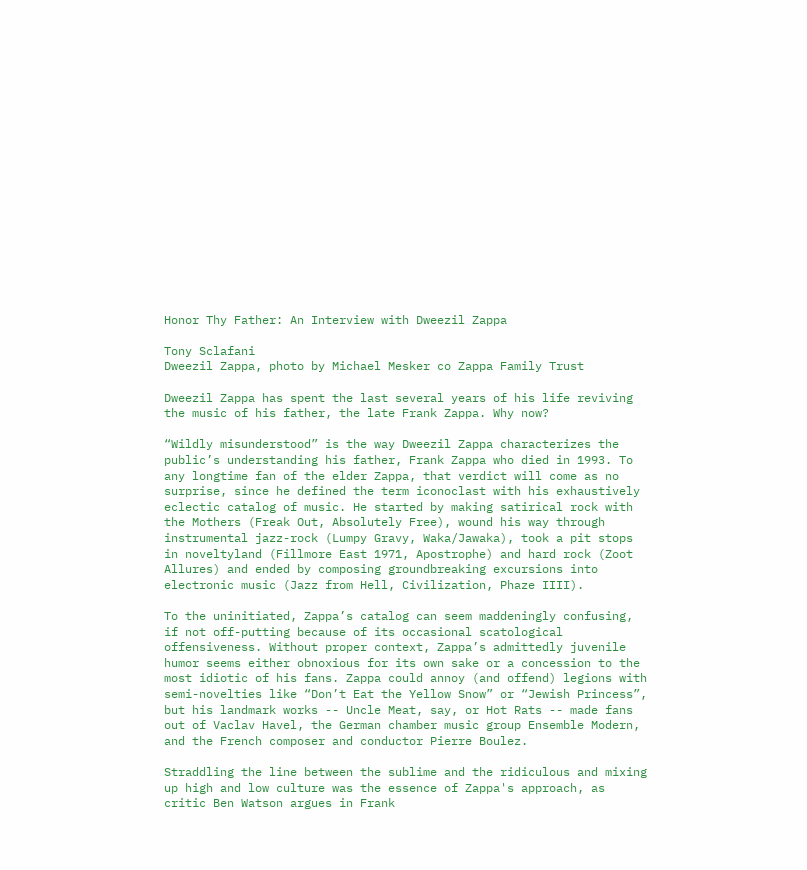Honor Thy Father: An Interview with Dweezil Zappa

Tony Sclafani
Dweezil Zappa, photo by Michael Mesker co Zappa Family Trust

Dweezil Zappa has spent the last several years of his life reviving the music of his father, the late Frank Zappa. Why now?

“Wildly misunderstood” is the way Dweezil Zappa characterizes the public’s understanding his father, Frank Zappa who died in 1993. To any longtime fan of the elder Zappa, that verdict will come as no surprise, since he defined the term iconoclast with his exhaustively eclectic catalog of music. He started by making satirical rock with the Mothers (Freak Out, Absolutely Free), wound his way through instrumental jazz-rock (Lumpy Gravy, Waka/Jawaka), took a pit stops in noveltyland (Fillmore East 1971, Apostrophe) and hard rock (Zoot Allures) and ended by composing groundbreaking excursions into electronic music (Jazz from Hell, Civilization, Phaze IIII).

To the uninitiated, Zappa’s catalog can seem maddeningly confusing, if not off-putting because of its occasional scatological offensiveness. Without proper context, Zappa’s admittedly juvenile humor seems either obnoxious for its own sake or a concession to the most idiotic of his fans. Zappa could annoy (and offend) legions with semi-novelties like “Don’t Eat the Yellow Snow” or “Jewish Princess”, but his landmark works -- Uncle Meat, say, or Hot Rats -- made fans out of Vaclav Havel, the German chamber music group Ensemble Modern, and the French composer and conductor Pierre Boulez.

Straddling the line between the sublime and the ridiculous and mixing up high and low culture was the essence of Zappa's approach, as critic Ben Watson argues in Frank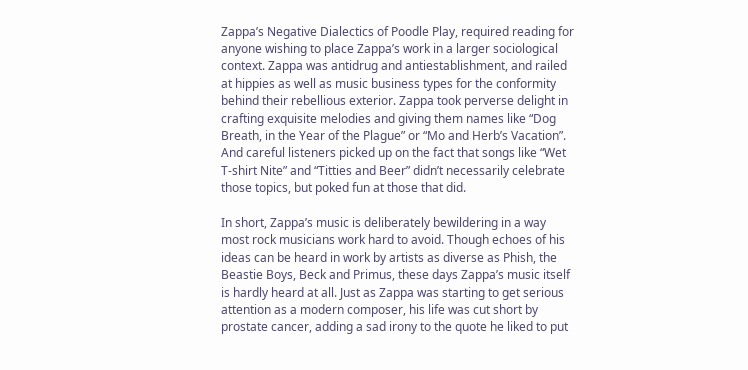Zappa’s Negative Dialectics of Poodle Play, required reading for anyone wishing to place Zappa’s work in a larger sociological context. Zappa was antidrug and antiestablishment, and railed at hippies as well as music business types for the conformity behind their rebellious exterior. Zappa took perverse delight in crafting exquisite melodies and giving them names like “Dog Breath, in the Year of the Plague” or “Mo and Herb’s Vacation”. And careful listeners picked up on the fact that songs like “Wet T-shirt Nite” and “Titties and Beer” didn’t necessarily celebrate those topics, but poked fun at those that did.

In short, Zappa’s music is deliberately bewildering in a way most rock musicians work hard to avoid. Though echoes of his ideas can be heard in work by artists as diverse as Phish, the Beastie Boys, Beck and Primus, these days Zappa’s music itself is hardly heard at all. Just as Zappa was starting to get serious attention as a modern composer, his life was cut short by prostate cancer, adding a sad irony to the quote he liked to put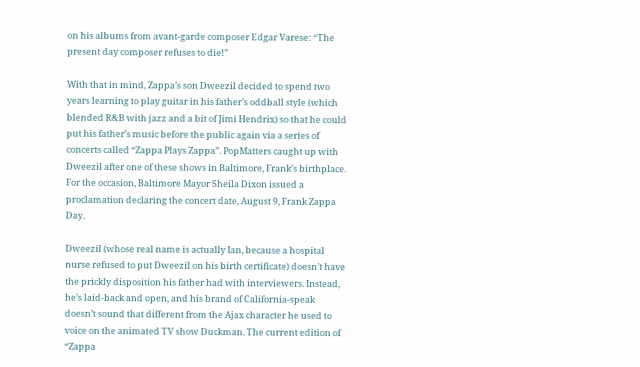on his albums from avant-garde composer Edgar Varese: “The present day composer refuses to die!”

With that in mind, Zappa’s son Dweezil decided to spend two years learning to play guitar in his father’s oddball style (which blended R&B with jazz and a bit of Jimi Hendrix) so that he could put his father’s music before the public again via a series of concerts called “Zappa Plays Zappa”. PopMatters caught up with Dweezil after one of these shows in Baltimore, Frank’s birthplace. For the occasion, Baltimore Mayor Sheila Dixon issued a proclamation declaring the concert date, August 9, Frank Zappa Day.

Dweezil (whose real name is actually Ian, because a hospital nurse refused to put Dweezil on his birth certificate) doesn’t have the prickly disposition his father had with interviewers. Instead, he’s laid-back and open, and his brand of California-speak doesn’t sound that different from the Ajax character he used to voice on the animated TV show Duckman. The current edition of “Zappa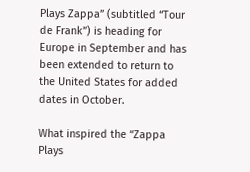Plays Zappa” (subtitled “Tour de Frank”) is heading for Europe in September and has been extended to return to the United States for added dates in October.

What inspired the “Zappa Plays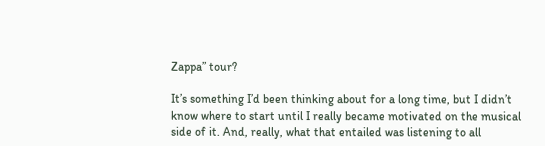Zappa” tour?

It’s something I’d been thinking about for a long time, but I didn’t know where to start until I really became motivated on the musical side of it. And, really, what that entailed was listening to all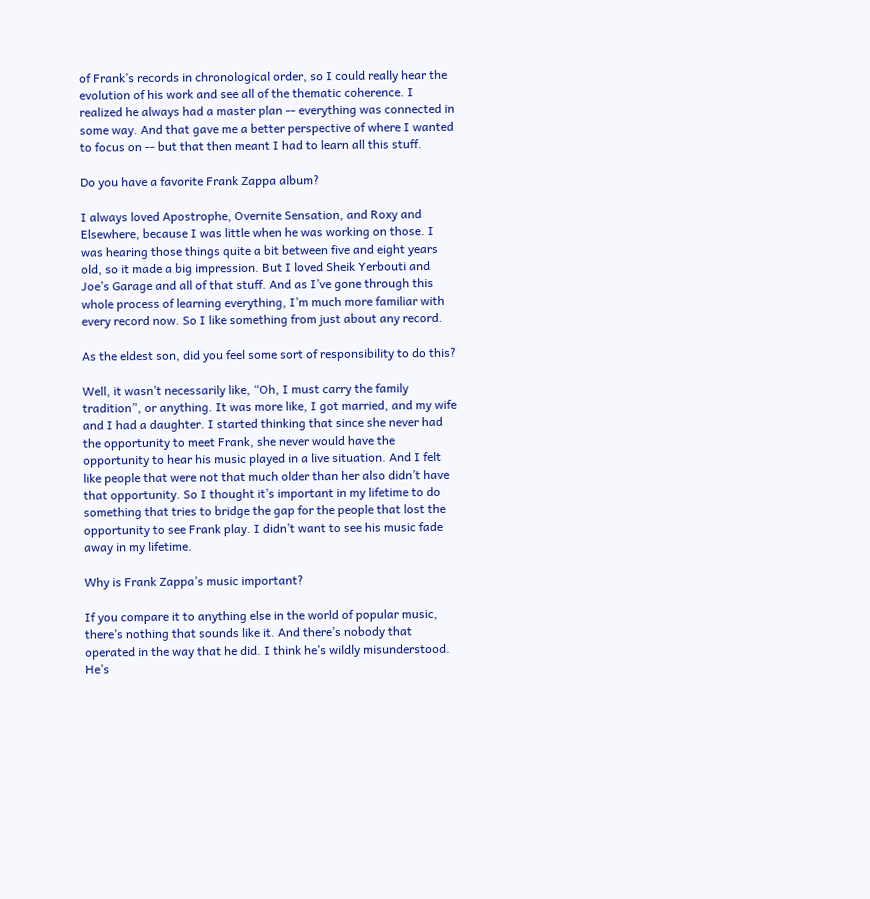of Frank’s records in chronological order, so I could really hear the evolution of his work and see all of the thematic coherence. I realized he always had a master plan -- everything was connected in some way. And that gave me a better perspective of where I wanted to focus on -- but that then meant I had to learn all this stuff.

Do you have a favorite Frank Zappa album?

I always loved Apostrophe, Overnite Sensation, and Roxy and Elsewhere, because I was little when he was working on those. I was hearing those things quite a bit between five and eight years old, so it made a big impression. But I loved Sheik Yerbouti and Joe’s Garage and all of that stuff. And as I’ve gone through this whole process of learning everything, I’m much more familiar with every record now. So I like something from just about any record.

As the eldest son, did you feel some sort of responsibility to do this?

Well, it wasn’t necessarily like, “Oh, I must carry the family tradition”, or anything. It was more like, I got married, and my wife and I had a daughter. I started thinking that since she never had the opportunity to meet Frank, she never would have the opportunity to hear his music played in a live situation. And I felt like people that were not that much older than her also didn’t have that opportunity. So I thought it’s important in my lifetime to do something that tries to bridge the gap for the people that lost the opportunity to see Frank play. I didn’t want to see his music fade away in my lifetime.

Why is Frank Zappa’s music important?

If you compare it to anything else in the world of popular music, there’s nothing that sounds like it. And there’s nobody that operated in the way that he did. I think he’s wildly misunderstood. He’s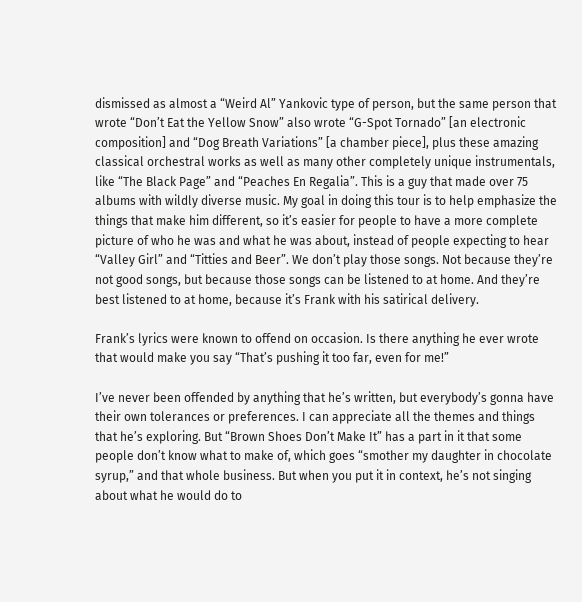dismissed as almost a “Weird Al” Yankovic type of person, but the same person that wrote “Don’t Eat the Yellow Snow” also wrote “G-Spot Tornado” [an electronic composition] and “Dog Breath Variations” [a chamber piece], plus these amazing classical orchestral works as well as many other completely unique instrumentals, like “The Black Page” and “Peaches En Regalia”. This is a guy that made over 75 albums with wildly diverse music. My goal in doing this tour is to help emphasize the things that make him different, so it’s easier for people to have a more complete picture of who he was and what he was about, instead of people expecting to hear “Valley Girl” and “Titties and Beer”. We don’t play those songs. Not because they’re not good songs, but because those songs can be listened to at home. And they’re best listened to at home, because it’s Frank with his satirical delivery.

Frank’s lyrics were known to offend on occasion. Is there anything he ever wrote that would make you say “That’s pushing it too far, even for me!”

I’ve never been offended by anything that he’s written, but everybody’s gonna have their own tolerances or preferences. I can appreciate all the themes and things that he’s exploring. But “Brown Shoes Don’t Make It” has a part in it that some people don’t know what to make of, which goes “smother my daughter in chocolate syrup,” and that whole business. But when you put it in context, he’s not singing about what he would do to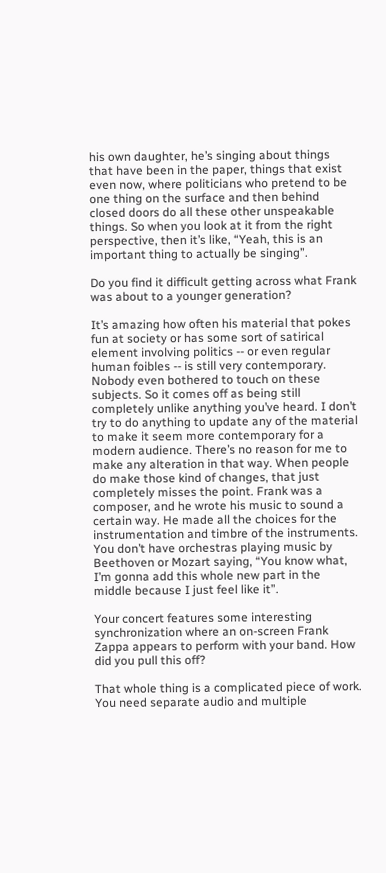his own daughter, he’s singing about things that have been in the paper, things that exist even now, where politicians who pretend to be one thing on the surface and then behind closed doors do all these other unspeakable things. So when you look at it from the right perspective, then it’s like, “Yeah, this is an important thing to actually be singing”.

Do you find it difficult getting across what Frank was about to a younger generation?

It’s amazing how often his material that pokes fun at society or has some sort of satirical element involving politics -- or even regular human foibles -- is still very contemporary. Nobody even bothered to touch on these subjects. So it comes off as being still completely unlike anything you’ve heard. I don’t try to do anything to update any of the material to make it seem more contemporary for a modern audience. There’s no reason for me to make any alteration in that way. When people do make those kind of changes, that just completely misses the point. Frank was a composer, and he wrote his music to sound a certain way. He made all the choices for the instrumentation and timbre of the instruments. You don’t have orchestras playing music by Beethoven or Mozart saying, “You know what, I’m gonna add this whole new part in the middle because I just feel like it”.

Your concert features some interesting synchronization where an on-screen Frank Zappa appears to perform with your band. How did you pull this off?

That whole thing is a complicated piece of work. You need separate audio and multiple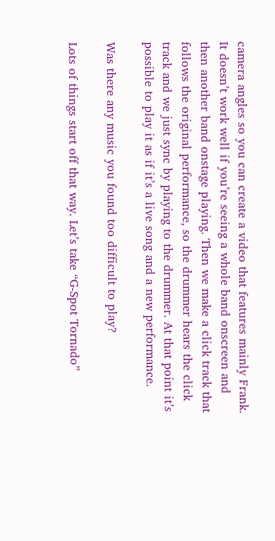camera angles so you can create a video that features mainly Frank. It doesn’t work well if you’re seeing a whole band onscreen and then another band onstage playing. Then we make a click track that follows the original performance, so the drummer hears the click track and we just sync by playing to the drummer. At that point it’s possible to play it as if it’s a live song and a new performance.

Was there any music you found too difficult to play?

Lots of things start off that way. Let’s take “G-Spot Tornado”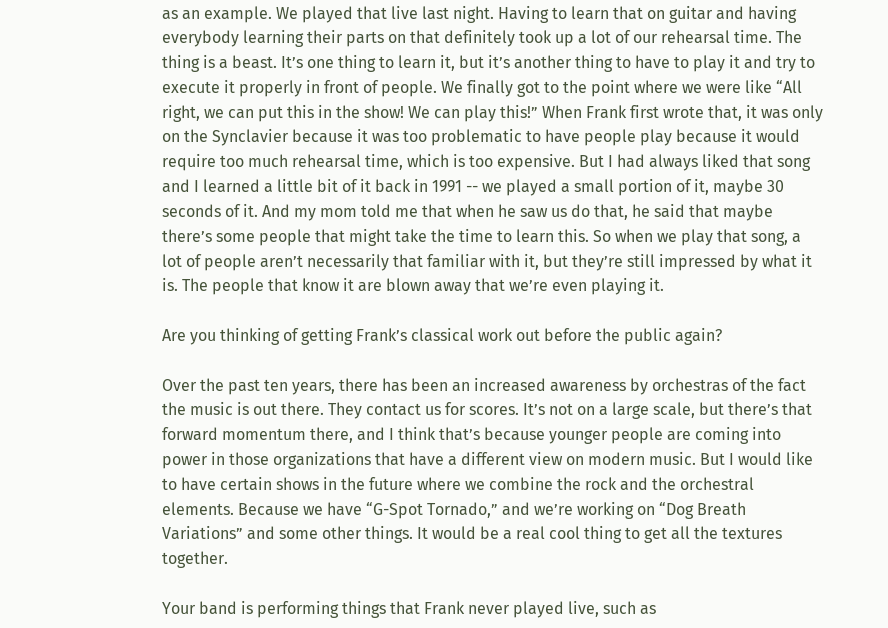as an example. We played that live last night. Having to learn that on guitar and having everybody learning their parts on that definitely took up a lot of our rehearsal time. The thing is a beast. It’s one thing to learn it, but it’s another thing to have to play it and try to execute it properly in front of people. We finally got to the point where we were like “All right, we can put this in the show! We can play this!” When Frank first wrote that, it was only on the Synclavier because it was too problematic to have people play because it would require too much rehearsal time, which is too expensive. But I had always liked that song and I learned a little bit of it back in 1991 -- we played a small portion of it, maybe 30 seconds of it. And my mom told me that when he saw us do that, he said that maybe there’s some people that might take the time to learn this. So when we play that song, a lot of people aren’t necessarily that familiar with it, but they’re still impressed by what it is. The people that know it are blown away that we’re even playing it.

Are you thinking of getting Frank’s classical work out before the public again?

Over the past ten years, there has been an increased awareness by orchestras of the fact the music is out there. They contact us for scores. It’s not on a large scale, but there’s that forward momentum there, and I think that’s because younger people are coming into power in those organizations that have a different view on modern music. But I would like to have certain shows in the future where we combine the rock and the orchestral elements. Because we have “G-Spot Tornado,” and we’re working on “Dog Breath Variations” and some other things. It would be a real cool thing to get all the textures together.

Your band is performing things that Frank never played live, such as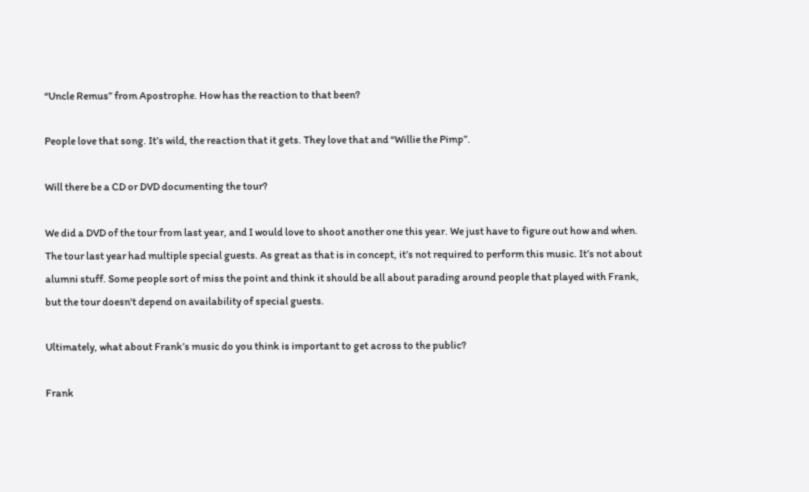“Uncle Remus” from Apostrophe. How has the reaction to that been?

People love that song. It’s wild, the reaction that it gets. They love that and “Willie the Pimp”.

Will there be a CD or DVD documenting the tour?

We did a DVD of the tour from last year, and I would love to shoot another one this year. We just have to figure out how and when. The tour last year had multiple special guests. As great as that is in concept, it’s not required to perform this music. It’s not about alumni stuff. Some people sort of miss the point and think it should be all about parading around people that played with Frank, but the tour doesn't depend on availability of special guests.

Ultimately, what about Frank’s music do you think is important to get across to the public?

Frank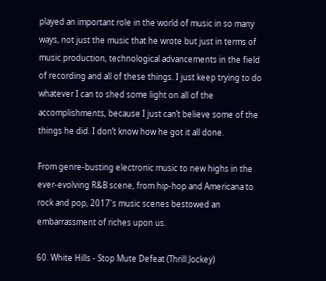played an important role in the world of music in so many ways, not just the music that he wrote but just in terms of music production, technological advancements in the field of recording and all of these things. I just keep trying to do whatever I can to shed some light on all of the accomplishments, because I just can’t believe some of the things he did. I don’t know how he got it all done.

From genre-busting electronic music to new highs in the ever-evolving R&B scene, from hip-hop and Americana to rock and pop, 2017's music scenes bestowed an embarrassment of riches upon us.

60. White Hills - Stop Mute Defeat (Thrill Jockey)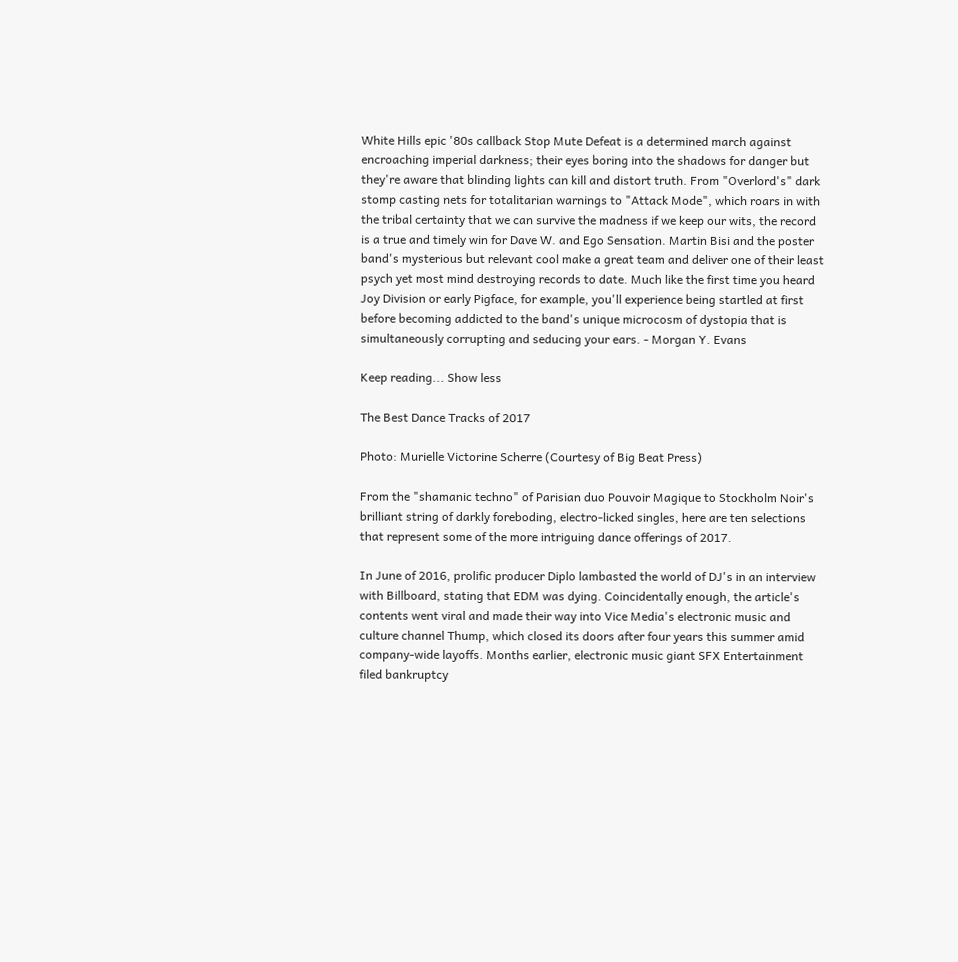White Hills epic '80s callback Stop Mute Defeat is a determined march against encroaching imperial darkness; their eyes boring into the shadows for danger but they're aware that blinding lights can kill and distort truth. From "Overlord's" dark stomp casting nets for totalitarian warnings to "Attack Mode", which roars in with the tribal certainty that we can survive the madness if we keep our wits, the record is a true and timely win for Dave W. and Ego Sensation. Martin Bisi and the poster band's mysterious but relevant cool make a great team and deliver one of their least psych yet most mind destroying records to date. Much like the first time you heard Joy Division or early Pigface, for example, you'll experience being startled at first before becoming addicted to the band's unique microcosm of dystopia that is simultaneously corrupting and seducing your ears. - Morgan Y. Evans

Keep reading... Show less

The Best Dance Tracks of 2017

Photo: Murielle Victorine Scherre (Courtesy of Big Beat Press)

From the "shamanic techno" of Parisian duo Pouvoir Magique to Stockholm Noir's brilliant string of darkly foreboding, electro-licked singles, here are ten selections that represent some of the more intriguing dance offerings of 2017.

In June of 2016, prolific producer Diplo lambasted the world of DJ's in an interview with Billboard, stating that EDM was dying. Coincidentally enough, the article's contents went viral and made their way into Vice Media's electronic music and culture channel Thump, which closed its doors after four years this summer amid company-wide layoffs. Months earlier, electronic music giant SFX Entertainment filed bankruptcy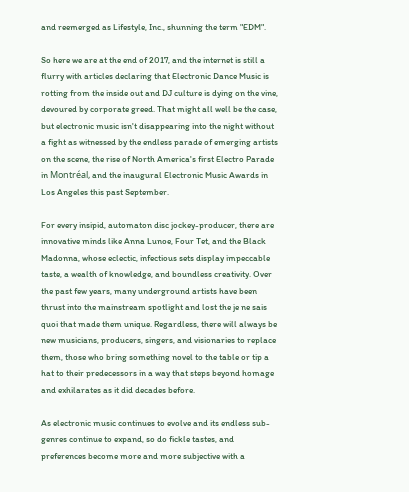and reemerged as Lifestyle, Inc., shunning the term "EDM".

So here we are at the end of 2017, and the internet is still a flurry with articles declaring that Electronic Dance Music is rotting from the inside out and DJ culture is dying on the vine, devoured by corporate greed. That might all well be the case, but electronic music isn't disappearing into the night without a fight as witnessed by the endless parade of emerging artists on the scene, the rise of North America's first Electro Parade in Montréal, and the inaugural Electronic Music Awards in Los Angeles this past September.

For every insipid, automaton disc jockey-producer, there are innovative minds like Anna Lunoe, Four Tet, and the Black Madonna, whose eclectic, infectious sets display impeccable taste, a wealth of knowledge, and boundless creativity. Over the past few years, many underground artists have been thrust into the mainstream spotlight and lost the je ne sais quoi that made them unique. Regardless, there will always be new musicians, producers, singers, and visionaries to replace them, those who bring something novel to the table or tip a hat to their predecessors in a way that steps beyond homage and exhilarates as it did decades before.

As electronic music continues to evolve and its endless sub-genres continue to expand, so do fickle tastes, and preferences become more and more subjective with a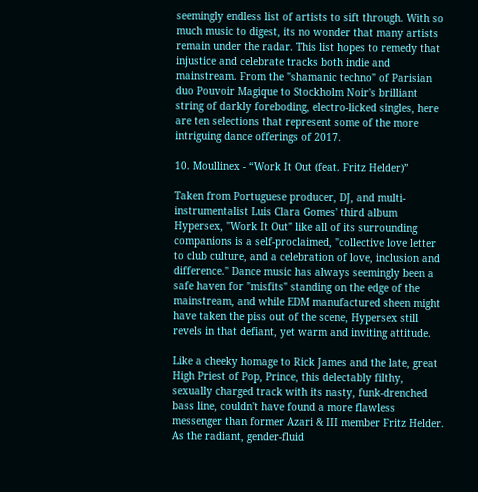seemingly endless list of artists to sift through. With so much music to digest, its no wonder that many artists remain under the radar. This list hopes to remedy that injustice and celebrate tracks both indie and mainstream. From the "shamanic techno" of Parisian duo Pouvoir Magique to Stockholm Noir's brilliant string of darkly foreboding, electro-licked singles, here are ten selections that represent some of the more intriguing dance offerings of 2017.

10. Moullinex - “Work It Out (feat. Fritz Helder)”

Taken from Portuguese producer, DJ, and multi-instrumentalist Luis Clara Gomes' third album Hypersex, "Work It Out" like all of its surrounding companions is a self-proclaimed, "collective love letter to club culture, and a celebration of love, inclusion and difference." Dance music has always seemingly been a safe haven for "misfits" standing on the edge of the mainstream, and while EDM manufactured sheen might have taken the piss out of the scene, Hypersex still revels in that defiant, yet warm and inviting attitude.

Like a cheeky homage to Rick James and the late, great High Priest of Pop, Prince, this delectably filthy, sexually charged track with its nasty, funk-drenched bass line, couldn't have found a more flawless messenger than former Azari & III member Fritz Helder. As the radiant, gender-fluid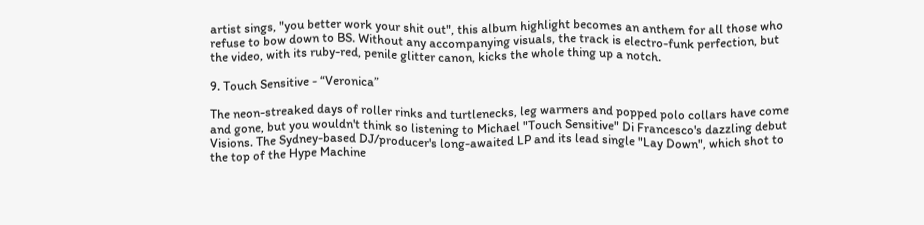artist sings, "you better work your shit out", this album highlight becomes an anthem for all those who refuse to bow down to BS. Without any accompanying visuals, the track is electro-funk perfection, but the video, with its ruby-red, penile glitter canon, kicks the whole thing up a notch.

9. Touch Sensitive - “Veronica”

The neon-streaked days of roller rinks and turtlenecks, leg warmers and popped polo collars have come and gone, but you wouldn't think so listening to Michael "Touch Sensitive" Di Francesco's dazzling debut Visions. The Sydney-based DJ/producer's long-awaited LP and its lead single "Lay Down", which shot to the top of the Hype Machine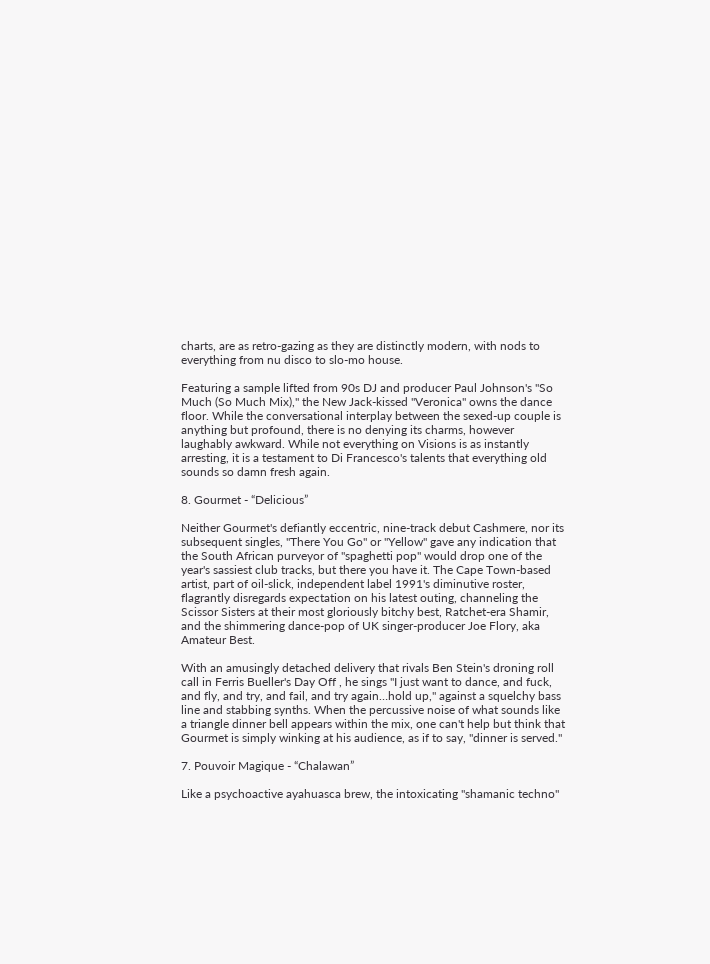charts, are as retro-gazing as they are distinctly modern, with nods to everything from nu disco to slo-mo house.

Featuring a sample lifted from 90s DJ and producer Paul Johnson's "So Much (So Much Mix)," the New Jack-kissed "Veronica" owns the dance floor. While the conversational interplay between the sexed-up couple is anything but profound, there is no denying its charms, however laughably awkward. While not everything on Visions is as instantly arresting, it is a testament to Di Francesco's talents that everything old sounds so damn fresh again.

8. Gourmet - “Delicious”

Neither Gourmet's defiantly eccentric, nine-track debut Cashmere, nor its subsequent singles, "There You Go" or "Yellow" gave any indication that the South African purveyor of "spaghetti pop" would drop one of the year's sassiest club tracks, but there you have it. The Cape Town-based artist, part of oil-slick, independent label 1991's diminutive roster, flagrantly disregards expectation on his latest outing, channeling the Scissor Sisters at their most gloriously bitchy best, Ratchet-era Shamir, and the shimmering dance-pop of UK singer-producer Joe Flory, aka Amateur Best.

With an amusingly detached delivery that rivals Ben Stein's droning roll call in Ferris Bueller's Day Off , he sings "I just want to dance, and fuck, and fly, and try, and fail, and try again…hold up," against a squelchy bass line and stabbing synths. When the percussive noise of what sounds like a triangle dinner bell appears within the mix, one can't help but think that Gourmet is simply winking at his audience, as if to say, "dinner is served."

7. Pouvoir Magique - “Chalawan”

Like a psychoactive ayahuasca brew, the intoxicating "shamanic techno"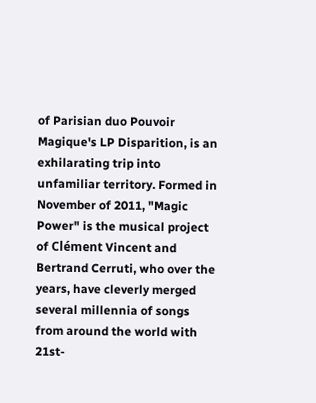of Parisian duo Pouvoir Magique's LP Disparition, is an exhilarating trip into unfamiliar territory. Formed in November of 2011, "Magic Power" is the musical project of Clément Vincent and Bertrand Cerruti, who over the years, have cleverly merged several millennia of songs from around the world with 21st-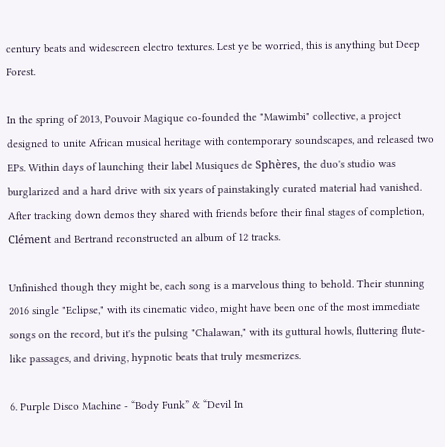century beats and widescreen electro textures. Lest ye be worried, this is anything but Deep Forest.

In the spring of 2013, Pouvoir Magique co-founded the "Mawimbi" collective, a project designed to unite African musical heritage with contemporary soundscapes, and released two EPs. Within days of launching their label Musiques de Sphères, the duo's studio was burglarized and a hard drive with six years of painstakingly curated material had vanished. After tracking down demos they shared with friends before their final stages of completion, Clément and Bertrand reconstructed an album of 12 tracks.

Unfinished though they might be, each song is a marvelous thing to behold. Their stunning 2016 single "Eclipse," with its cinematic video, might have been one of the most immediate songs on the record, but it's the pulsing "Chalawan," with its guttural howls, fluttering flute-like passages, and driving, hypnotic beats that truly mesmerizes.

6. Purple Disco Machine - “Body Funk” & “Devil In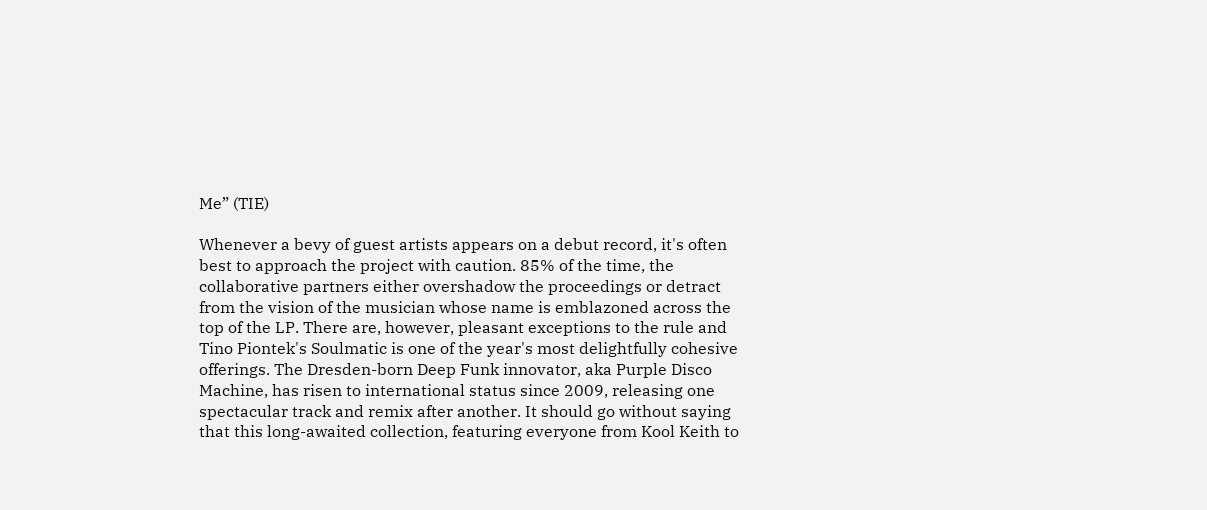Me” (TIE)

Whenever a bevy of guest artists appears on a debut record, it's often best to approach the project with caution. 85% of the time, the collaborative partners either overshadow the proceedings or detract from the vision of the musician whose name is emblazoned across the top of the LP. There are, however, pleasant exceptions to the rule and Tino Piontek's Soulmatic is one of the year's most delightfully cohesive offerings. The Dresden-born Deep Funk innovator, aka Purple Disco Machine, has risen to international status since 2009, releasing one spectacular track and remix after another. It should go without saying that this long-awaited collection, featuring everyone from Kool Keith to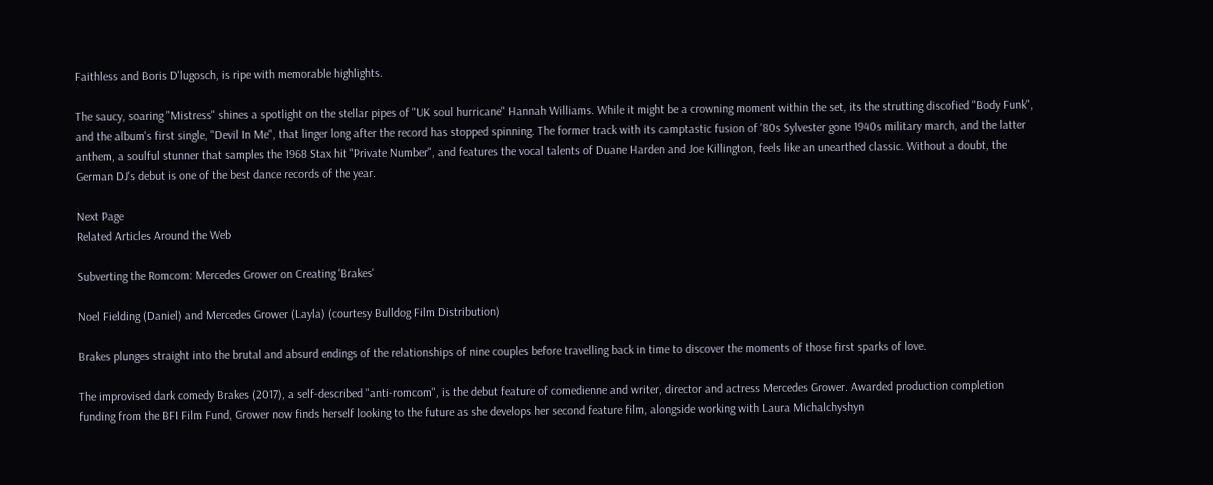Faithless and Boris D'lugosch, is ripe with memorable highlights.

The saucy, soaring "Mistress" shines a spotlight on the stellar pipes of "UK soul hurricane" Hannah Williams. While it might be a crowning moment within the set, its the strutting discofied "Body Funk", and the album's first single, "Devil In Me", that linger long after the record has stopped spinning. The former track with its camptastic fusion of '80s Sylvester gone 1940s military march, and the latter anthem, a soulful stunner that samples the 1968 Stax hit "Private Number", and features the vocal talents of Duane Harden and Joe Killington, feels like an unearthed classic. Without a doubt, the German DJ's debut is one of the best dance records of the year.

Next Page
Related Articles Around the Web

Subverting the Romcom: Mercedes Grower on Creating 'Brakes'

Noel Fielding (Daniel) and Mercedes Grower (Layla) (courtesy Bulldog Film Distribution)

Brakes plunges straight into the brutal and absurd endings of the relationships of nine couples before travelling back in time to discover the moments of those first sparks of love.

The improvised dark comedy Brakes (2017), a self-described "anti-romcom", is the debut feature of comedienne and writer, director and actress Mercedes Grower. Awarded production completion funding from the BFI Film Fund, Grower now finds herself looking to the future as she develops her second feature film, alongside working with Laura Michalchyshyn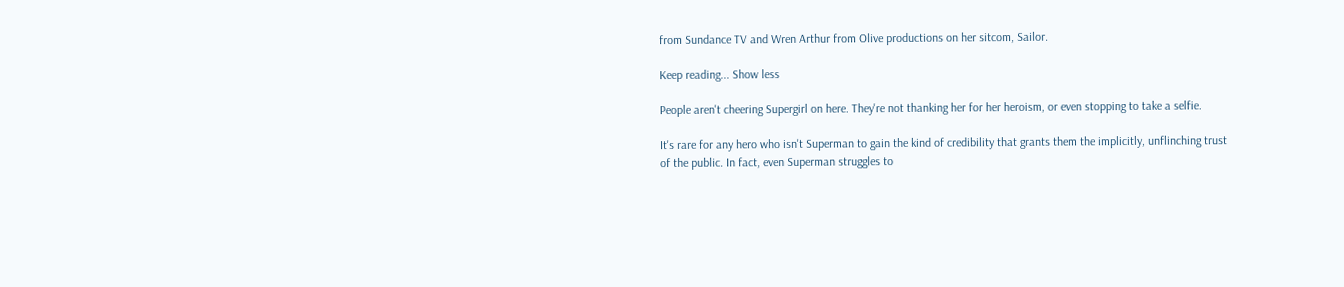from Sundance TV and Wren Arthur from Olive productions on her sitcom, Sailor.

Keep reading... Show less

People aren't cheering Supergirl on here. They're not thanking her for her heroism, or even stopping to take a selfie.

It's rare for any hero who isn't Superman to gain the kind of credibility that grants them the implicitly, unflinching trust of the public. In fact, even Superman struggles to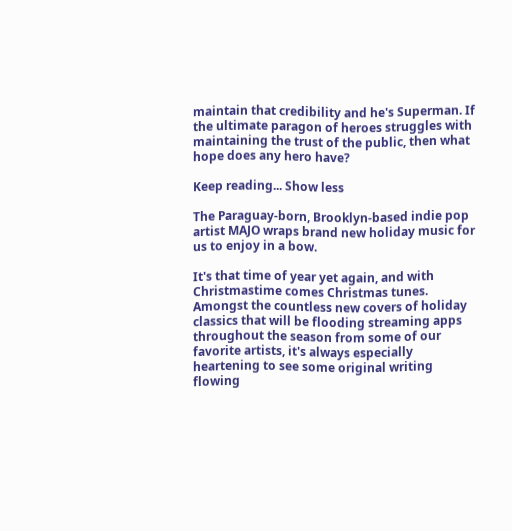maintain that credibility and he's Superman. If the ultimate paragon of heroes struggles with maintaining the trust of the public, then what hope does any hero have?

Keep reading... Show less

The Paraguay-born, Brooklyn-based indie pop artist MAJO wraps brand new holiday music for us to enjoy in a bow.

It's that time of year yet again, and with Christmastime comes Christmas tunes. Amongst the countless new covers of holiday classics that will be flooding streaming apps throughout the season from some of our favorite artists, it's always especially heartening to see some original writing flowing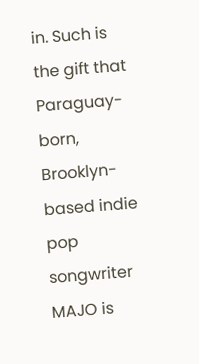in. Such is the gift that Paraguay-born, Brooklyn-based indie pop songwriter MAJO is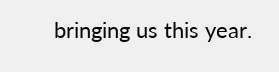bringing us this year.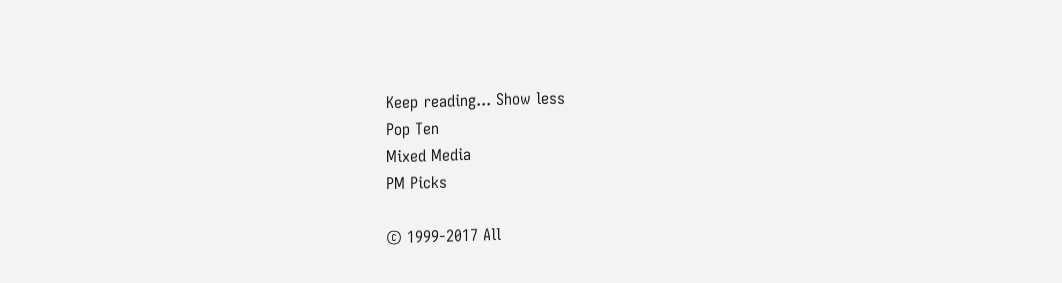Keep reading... Show less
Pop Ten
Mixed Media
PM Picks

© 1999-2017 All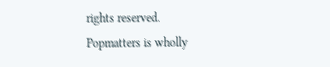rights reserved.
Popmatters is wholly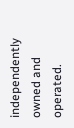independently owned and operated.